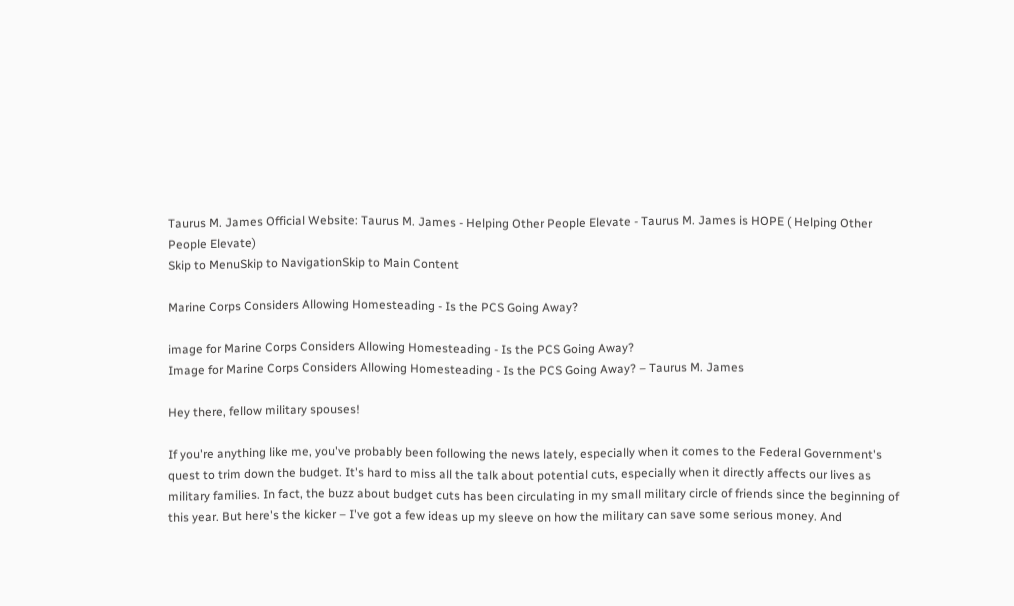Taurus M. James Official Website: Taurus M. James - Helping Other People Elevate - Taurus M. James is HOPE ( Helping Other People Elevate)
Skip to MenuSkip to NavigationSkip to Main Content

Marine Corps Considers Allowing Homesteading - Is the PCS Going Away?

image for Marine Corps Considers Allowing Homesteading - Is the PCS Going Away?
Image for Marine Corps Considers Allowing Homesteading - Is the PCS Going Away? – Taurus M. James

Hey there, fellow military spouses!

If you're anything like me, you've probably been following the news lately, especially when it comes to the Federal Government's quest to trim down the budget. It's hard to miss all the talk about potential cuts, especially when it directly affects our lives as military families. In fact, the buzz about budget cuts has been circulating in my small military circle of friends since the beginning of this year. But here's the kicker – I've got a few ideas up my sleeve on how the military can save some serious money. And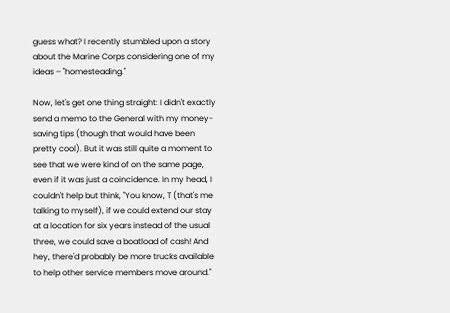guess what? I recently stumbled upon a story about the Marine Corps considering one of my ideas – "homesteading."

Now, let's get one thing straight: I didn't exactly send a memo to the General with my money-saving tips (though that would have been pretty cool). But it was still quite a moment to see that we were kind of on the same page, even if it was just a coincidence. In my head, I couldn't help but think, "You know, T (that's me talking to myself), if we could extend our stay at a location for six years instead of the usual three, we could save a boatload of cash! And hey, there'd probably be more trucks available to help other service members move around."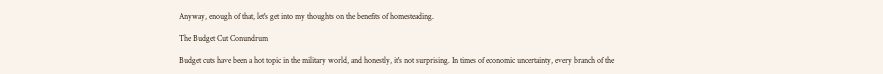Anyway, enough of that, let's get into my thoughts on the benefits of homesteading.

The Budget Cut Conundrum

Budget cuts have been a hot topic in the military world, and honestly, it's not surprising. In times of economic uncertainty, every branch of the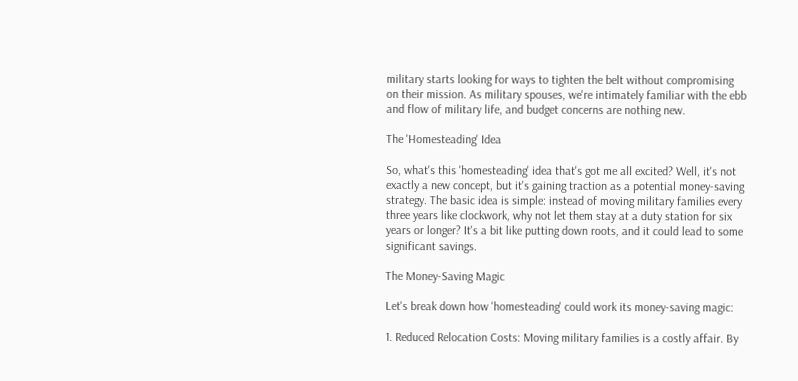military starts looking for ways to tighten the belt without compromising on their mission. As military spouses, we're intimately familiar with the ebb and flow of military life, and budget concerns are nothing new.

The 'Homesteading' Idea

So, what's this 'homesteading' idea that's got me all excited? Well, it's not exactly a new concept, but it's gaining traction as a potential money-saving strategy. The basic idea is simple: instead of moving military families every three years like clockwork, why not let them stay at a duty station for six years or longer? It's a bit like putting down roots, and it could lead to some significant savings.

The Money-Saving Magic

Let's break down how 'homesteading' could work its money-saving magic:

1. Reduced Relocation Costs: Moving military families is a costly affair. By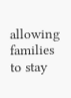allowing families to stay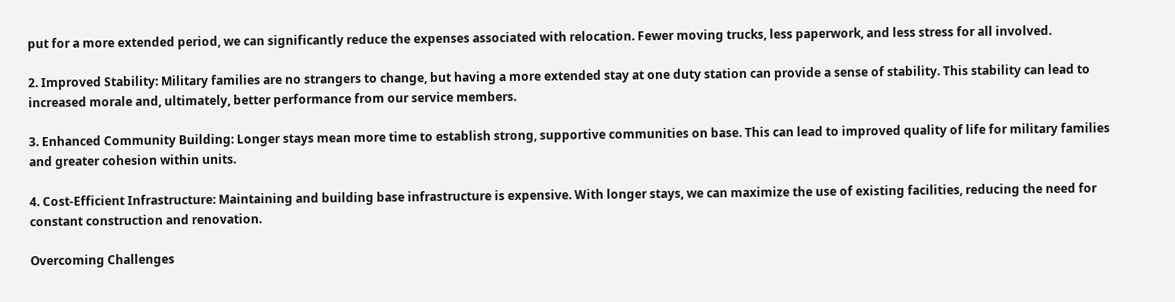put for a more extended period, we can significantly reduce the expenses associated with relocation. Fewer moving trucks, less paperwork, and less stress for all involved.

2. Improved Stability: Military families are no strangers to change, but having a more extended stay at one duty station can provide a sense of stability. This stability can lead to increased morale and, ultimately, better performance from our service members.

3. Enhanced Community Building: Longer stays mean more time to establish strong, supportive communities on base. This can lead to improved quality of life for military families and greater cohesion within units.

4. Cost-Efficient Infrastructure: Maintaining and building base infrastructure is expensive. With longer stays, we can maximize the use of existing facilities, reducing the need for constant construction and renovation.

Overcoming Challenges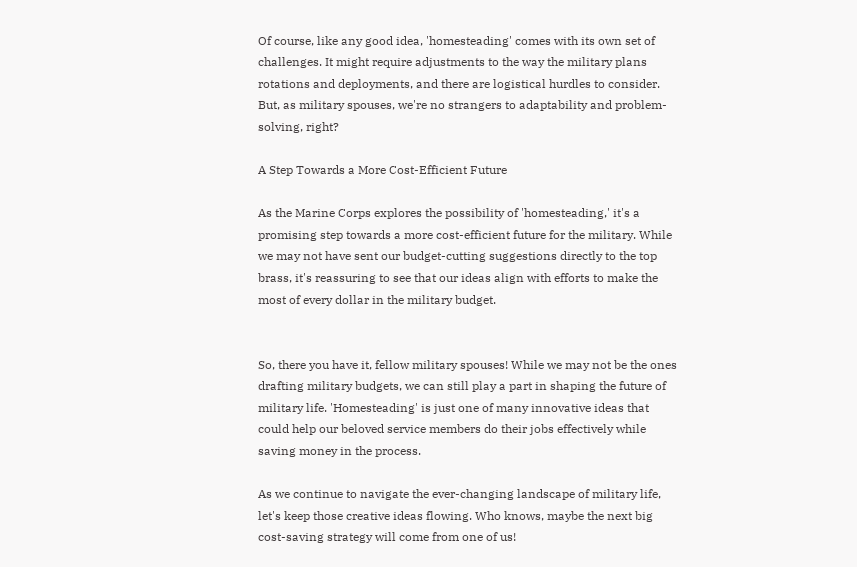Of course, like any good idea, 'homesteading' comes with its own set of challenges. It might require adjustments to the way the military plans rotations and deployments, and there are logistical hurdles to consider. But, as military spouses, we're no strangers to adaptability and problem-solving, right?

A Step Towards a More Cost-Efficient Future

As the Marine Corps explores the possibility of 'homesteading,' it's a promising step towards a more cost-efficient future for the military. While we may not have sent our budget-cutting suggestions directly to the top brass, it's reassuring to see that our ideas align with efforts to make the most of every dollar in the military budget.


So, there you have it, fellow military spouses! While we may not be the ones drafting military budgets, we can still play a part in shaping the future of military life. 'Homesteading' is just one of many innovative ideas that could help our beloved service members do their jobs effectively while saving money in the process.

As we continue to navigate the ever-changing landscape of military life, let's keep those creative ideas flowing. Who knows, maybe the next big cost-saving strategy will come from one of us!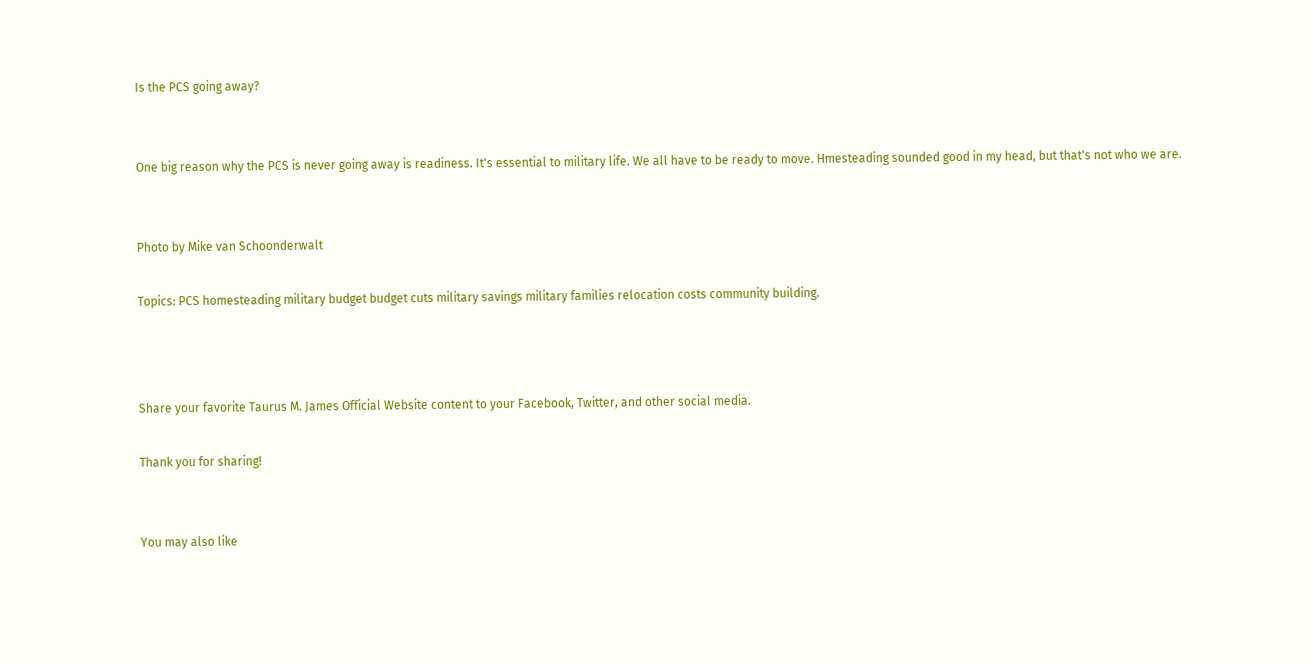Is the PCS going away?


One big reason why the PCS is never going away is readiness. It's essential to military life. We all have to be ready to move. Hmesteading sounded good in my head, but that's not who we are.


Photo by Mike van Schoonderwalt

Topics: PCS homesteading military budget budget cuts military savings military families relocation costs community building.



Share your favorite Taurus M. James Official Website content to your Facebook, Twitter, and other social media.

Thank you for sharing!


You may also like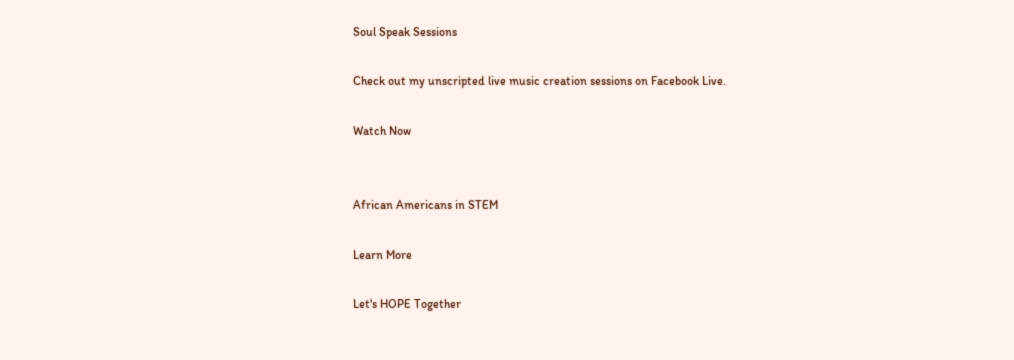Soul Speak Sessions

Check out my unscripted live music creation sessions on Facebook Live.

Watch Now


African Americans in STEM

Learn More

Let's HOPE Together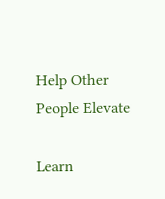Help Other People Elevate

Learn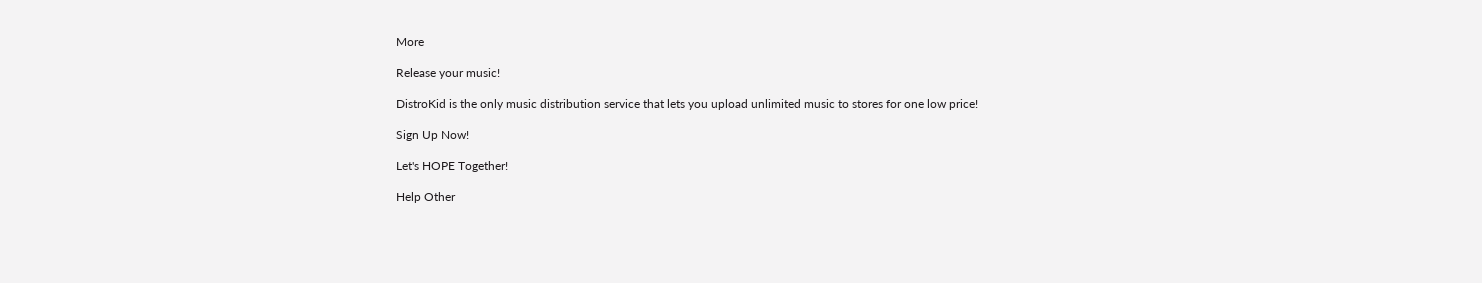More

Release your music!

DistroKid is the only music distribution service that lets you upload unlimited music to stores for one low price!

Sign Up Now!

Let's HOPE Together!

Help Other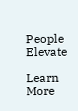People Elevate

Learn More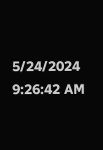5/24/2024 9:26:42 AM